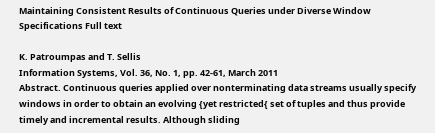Maintaining Consistent Results of Continuous Queries under Diverse Window Specifications Full text

K. Patroumpas and T. Sellis
Information Systems, Vol. 36, No. 1, pp. 42-61, March 2011
Abstract. Continuous queries applied over nonterminating data streams usually specify windows in order to obtain an evolving {yet restricted{ set of tuples and thus provide timely and incremental results. Although sliding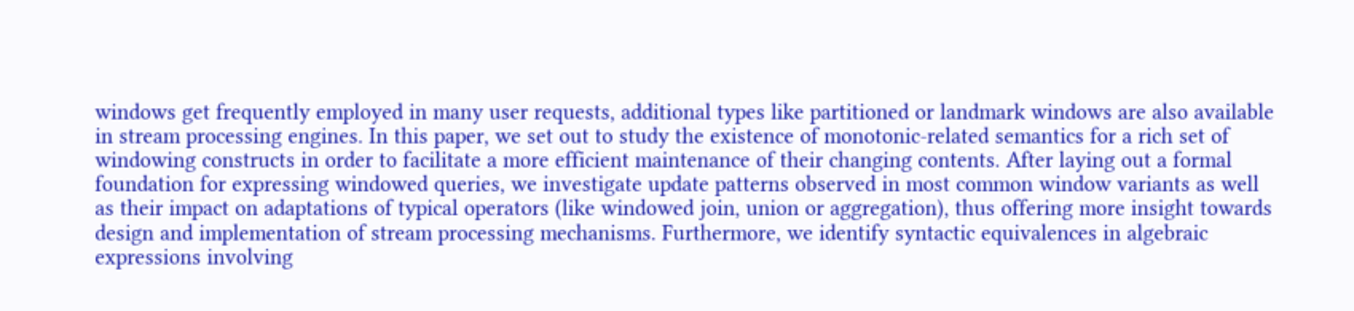windows get frequently employed in many user requests, additional types like partitioned or landmark windows are also available in stream processing engines. In this paper, we set out to study the existence of monotonic-related semantics for a rich set of windowing constructs in order to facilitate a more efficient maintenance of their changing contents. After laying out a formal foundation for expressing windowed queries, we investigate update patterns observed in most common window variants as well as their impact on adaptations of typical operators (like windowed join, union or aggregation), thus offering more insight towards design and implementation of stream processing mechanisms. Furthermore, we identify syntactic equivalences in algebraic expressions involving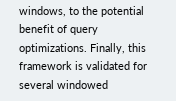windows, to the potential benefit of query optimizations. Finally, this framework is validated for several windowed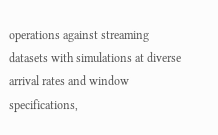operations against streaming datasets with simulations at diverse arrival rates and window specifications,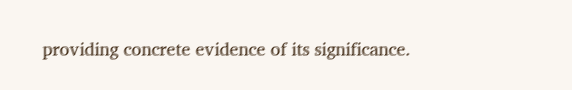providing concrete evidence of its significance.